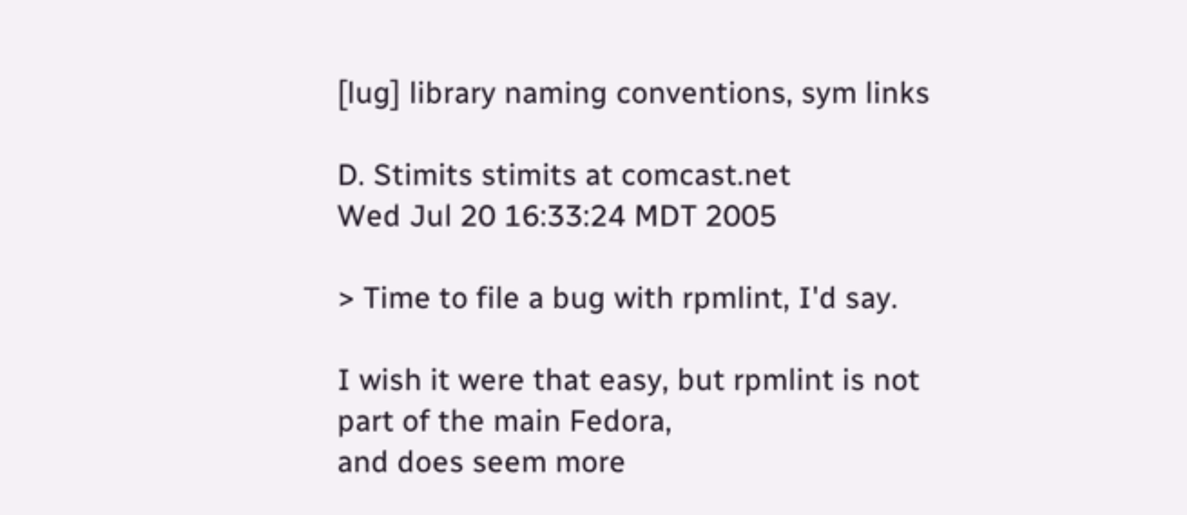[lug] library naming conventions, sym links

D. Stimits stimits at comcast.net
Wed Jul 20 16:33:24 MDT 2005

> Time to file a bug with rpmlint, I'd say.

I wish it were that easy, but rpmlint is not part of the main Fedora,
and does seem more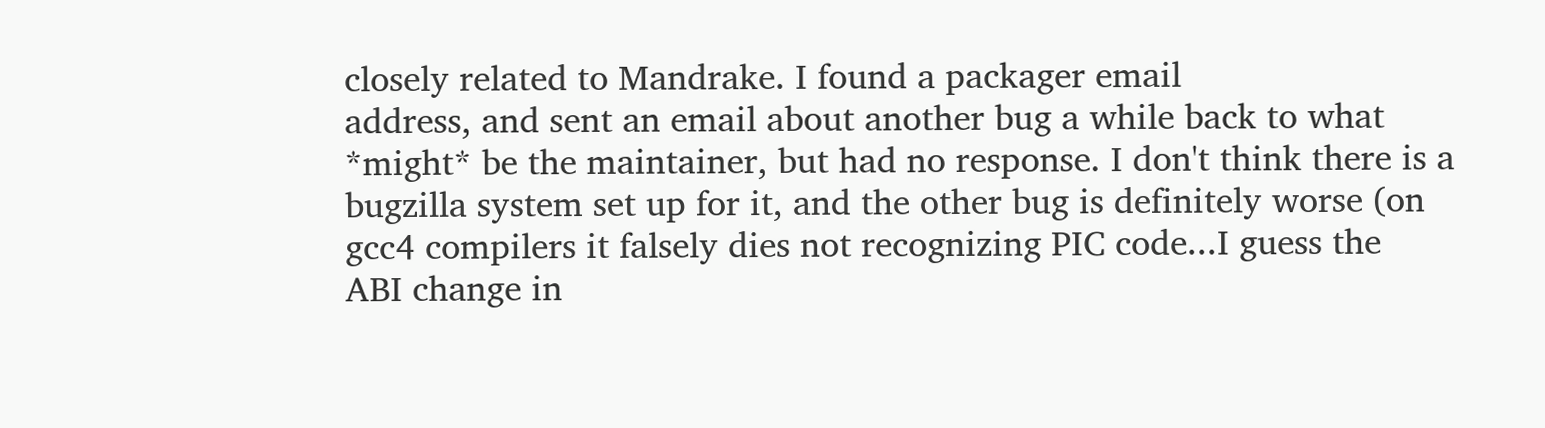closely related to Mandrake. I found a packager email
address, and sent an email about another bug a while back to what
*might* be the maintainer, but had no response. I don't think there is a
bugzilla system set up for it, and the other bug is definitely worse (on
gcc4 compilers it falsely dies not recognizing PIC code...I guess the
ABI change in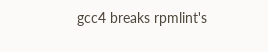gcc4 breaks rpmlint's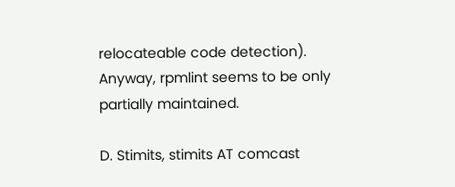relocateable code detection).
Anyway, rpmlint seems to be only partially maintained.

D. Stimits, stimits AT comcast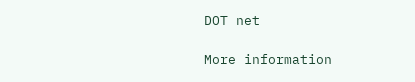DOT net

More information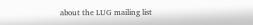about the LUG mailing list